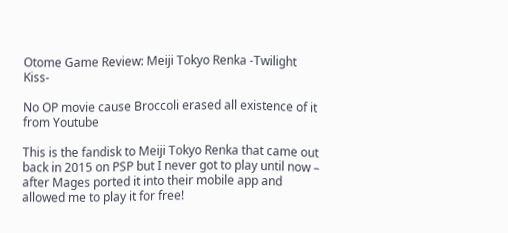Otome Game Review: Meiji Tokyo Renka -Twilight Kiss-

No OP movie cause Broccoli erased all existence of it from Youtube

This is the fandisk to Meiji Tokyo Renka that came out back in 2015 on PSP but I never got to play until now – after Mages ported it into their mobile app and allowed me to play it for free!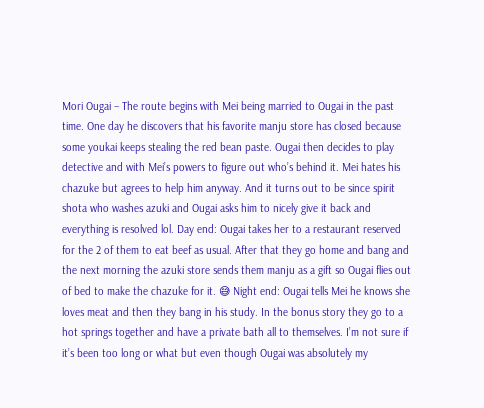Mori Ougai – The route begins with Mei being married to Ougai in the past time. One day he discovers that his favorite manju store has closed because some youkai keeps stealing the red bean paste. Ougai then decides to play detective and with Mei’s powers to figure out who’s behind it. Mei hates his chazuke but agrees to help him anyway. And it turns out to be since spirit shota who washes azuki and Ougai asks him to nicely give it back and everything is resolved lol. Day end: Ougai takes her to a restaurant reserved for the 2 of them to eat beef as usual. After that they go home and bang and the next morning the azuki store sends them manju as a gift so Ougai flies out of bed to make the chazuke for it. 😅 Night end: Ougai tells Mei he knows she loves meat and then they bang in his study. In the bonus story they go to a hot springs together and have a private bath all to themselves. I’m not sure if it’s been too long or what but even though Ougai was absolutely my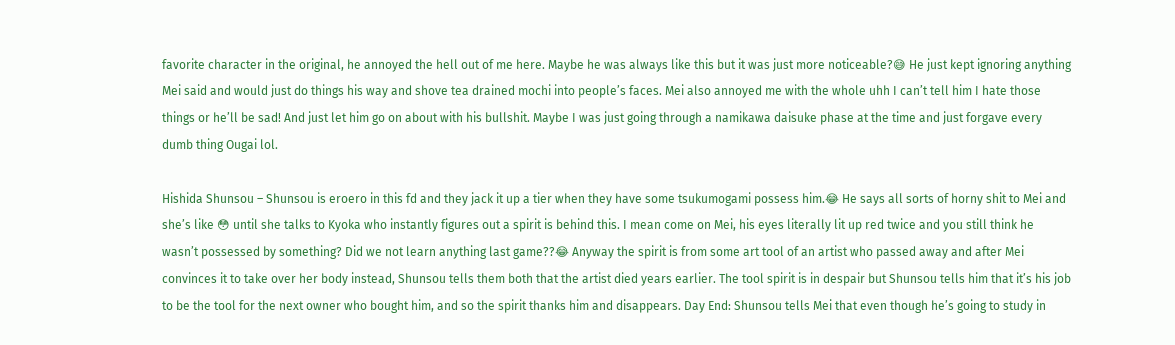favorite character in the original, he annoyed the hell out of me here. Maybe he was always like this but it was just more noticeable?😅 He just kept ignoring anything Mei said and would just do things his way and shove tea drained mochi into people’s faces. Mei also annoyed me with the whole uhh I can’t tell him I hate those things or he’ll be sad! And just let him go on about with his bullshit. Maybe I was just going through a namikawa daisuke phase at the time and just forgave every dumb thing Ougai lol.

Hishida Shunsou – Shunsou is eroero in this fd and they jack it up a tier when they have some tsukumogami possess him.😂 He says all sorts of horny shit to Mei and she’s like 😳 until she talks to Kyoka who instantly figures out a spirit is behind this. I mean come on Mei, his eyes literally lit up red twice and you still think he wasn’t possessed by something? Did we not learn anything last game??😂 Anyway the spirit is from some art tool of an artist who passed away and after Mei convinces it to take over her body instead, Shunsou tells them both that the artist died years earlier. The tool spirit is in despair but Shunsou tells him that it’s his job to be the tool for the next owner who bought him, and so the spirit thanks him and disappears. Day End: Shunsou tells Mei that even though he’s going to study in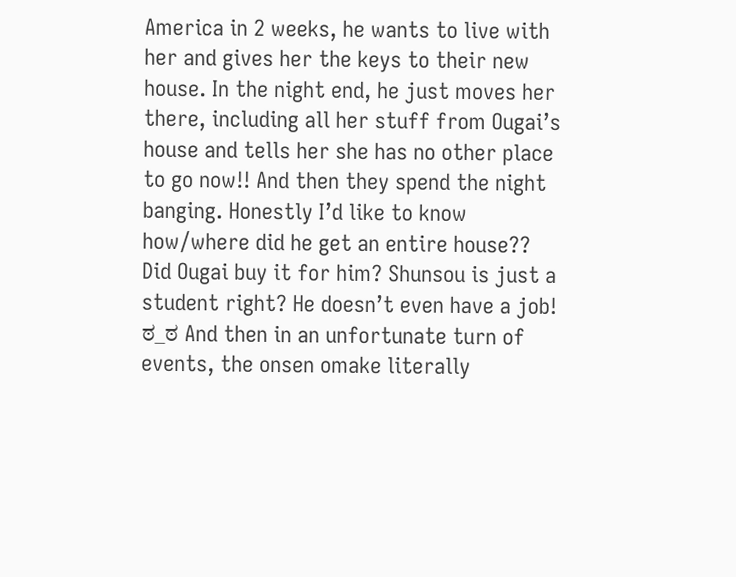America in 2 weeks, he wants to live with her and gives her the keys to their new house. In the night end, he just moves her there, including all her stuff from Ougai’s house and tells her she has no other place to go now!! And then they spend the night banging. Honestly I’d like to know how/where did he get an entire house?? Did Ougai buy it for him? Shunsou is just a student right? He doesn’t even have a job! ಠ_ಠ And then in an unfortunate turn of events, the onsen omake literally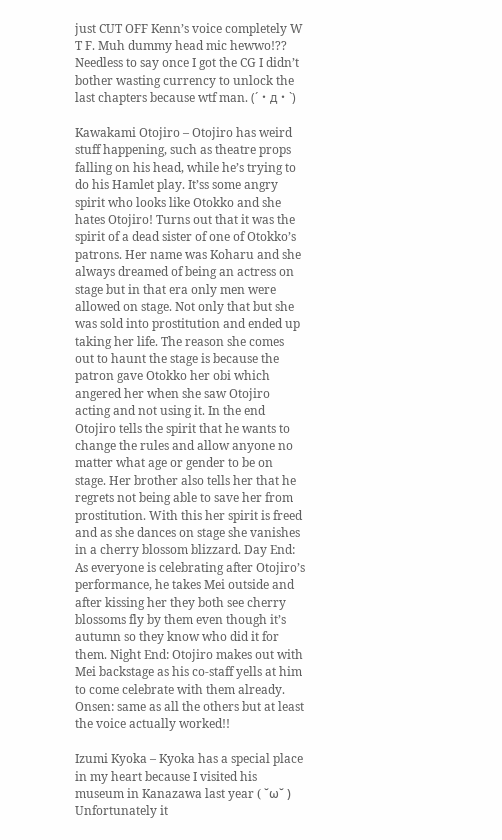just CUT OFF Kenn’s voice completely W T F. Muh dummy head mic hewwo!?? Needless to say once I got the CG I didn’t bother wasting currency to unlock the last chapters because wtf man. (´・д・`)

Kawakami Otojiro – Otojiro has weird stuff happening, such as theatre props falling on his head, while he’s trying to do his Hamlet play. It’ss some angry spirit who looks like Otokko and she hates Otojiro! Turns out that it was the spirit of a dead sister of one of Otokko’s patrons. Her name was Koharu and she always dreamed of being an actress on stage but in that era only men were allowed on stage. Not only that but she was sold into prostitution and ended up taking her life. The reason she comes out to haunt the stage is because the patron gave Otokko her obi which angered her when she saw Otojiro acting and not using it. In the end Otojiro tells the spirit that he wants to change the rules and allow anyone no matter what age or gender to be on stage. Her brother also tells her that he regrets not being able to save her from prostitution. With this her spirit is freed and as she dances on stage she vanishes in a cherry blossom blizzard. Day End: As everyone is celebrating after Otojiro’s performance, he takes Mei outside and after kissing her they both see cherry blossoms fly by them even though it’s autumn so they know who did it for them. Night End: Otojiro makes out with Mei backstage as his co-staff yells at him to come celebrate with them already. Onsen: same as all the others but at least the voice actually worked!!

Izumi Kyoka – Kyoka has a special place in my heart because I visited his museum in Kanazawa last year ( ˘ω˘ ) Unfortunately it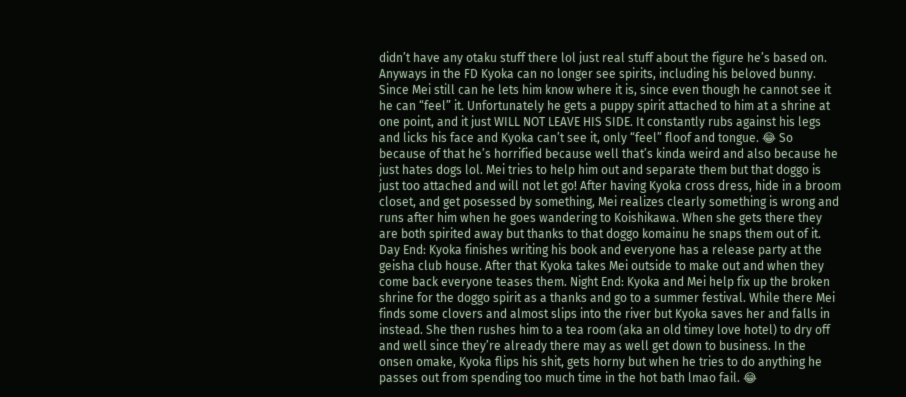didn’t have any otaku stuff there lol just real stuff about the figure he’s based on. Anyways in the FD Kyoka can no longer see spirits, including his beloved bunny. Since Mei still can he lets him know where it is, since even though he cannot see it he can “feel” it. Unfortunately he gets a puppy spirit attached to him at a shrine at one point, and it just WILL NOT LEAVE HIS SIDE. It constantly rubs against his legs and licks his face and Kyoka can’t see it, only “feel” floof and tongue. 😂 So because of that he’s horrified because well that’s kinda weird and also because he just hates dogs lol. Mei tries to help him out and separate them but that doggo is just too attached and will not let go! After having Kyoka cross dress, hide in a broom closet, and get posessed by something, Mei realizes clearly something is wrong and runs after him when he goes wandering to Koishikawa. When she gets there they are both spirited away but thanks to that doggo komainu he snaps them out of it. Day End: Kyoka finishes writing his book and everyone has a release party at the geisha club house. After that Kyoka takes Mei outside to make out and when they come back everyone teases them. Night End: Kyoka and Mei help fix up the broken shrine for the doggo spirit as a thanks and go to a summer festival. While there Mei finds some clovers and almost slips into the river but Kyoka saves her and falls in instead. She then rushes him to a tea room (aka an old timey love hotel) to dry off and well since they’re already there may as well get down to business. In the onsen omake, Kyoka flips his shit, gets horny but when he tries to do anything he passes out from spending too much time in the hot bath lmao fail. 😂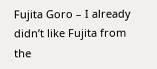Fujita Goro – I already didn’t like Fujita from the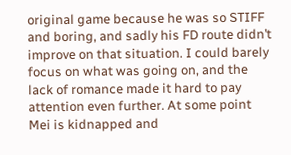original game because he was so STIFF and boring, and sadly his FD route didn’t improve on that situation. I could barely focus on what was going on, and the lack of romance made it hard to pay attention even further. At some point Mei is kidnapped and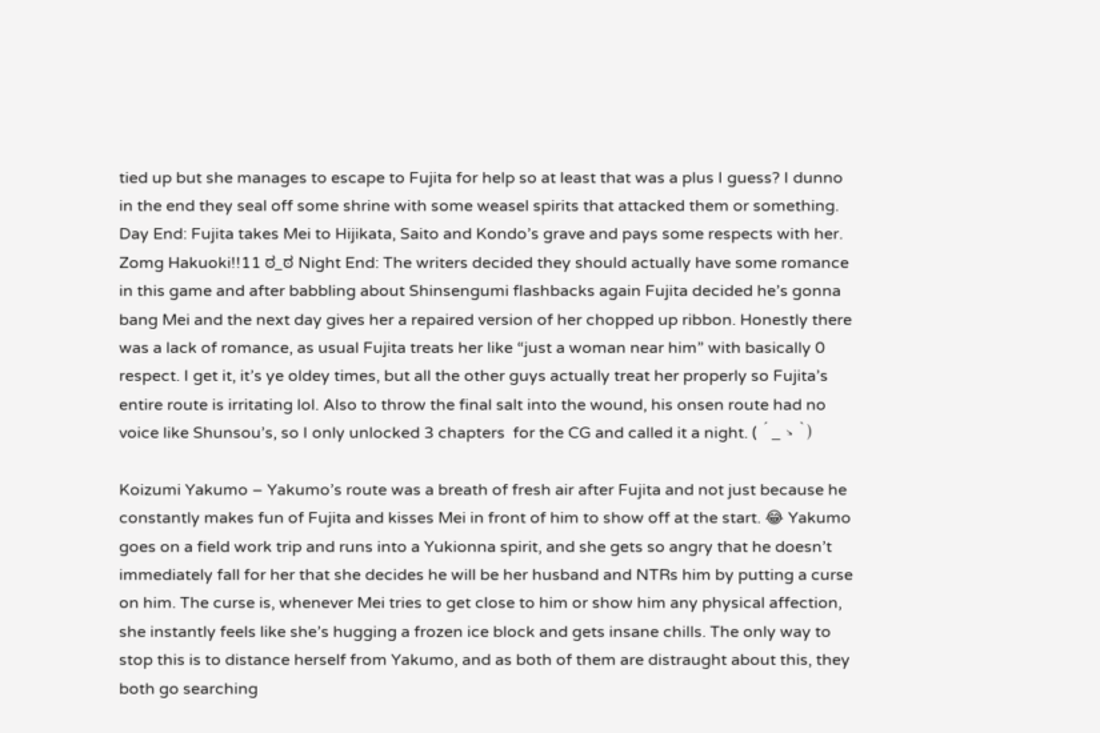tied up but she manages to escape to Fujita for help so at least that was a plus I guess? I dunno in the end they seal off some shrine with some weasel spirits that attacked them or something. Day End: Fujita takes Mei to Hijikata, Saito and Kondo’s grave and pays some respects with her. Zomg Hakuoki!!11 ಠ_ಠ Night End: The writers decided they should actually have some romance in this game and after babbling about Shinsengumi flashbacks again Fujita decided he’s gonna bang Mei and the next day gives her a repaired version of her chopped up ribbon. Honestly there was a lack of romance, as usual Fujita treats her like “just a woman near him” with basically 0 respect. I get it, it’s ye oldey times, but all the other guys actually treat her properly so Fujita’s entire route is irritating lol. Also to throw the final salt into the wound, his onsen route had no voice like Shunsou’s, so I only unlocked 3 chapters  for the CG and called it a night. ( ´_ゝ`)

Koizumi Yakumo – Yakumo’s route was a breath of fresh air after Fujita and not just because he constantly makes fun of Fujita and kisses Mei in front of him to show off at the start. 😂 Yakumo goes on a field work trip and runs into a Yukionna spirit, and she gets so angry that he doesn’t immediately fall for her that she decides he will be her husband and NTRs him by putting a curse on him. The curse is, whenever Mei tries to get close to him or show him any physical affection, she instantly feels like she’s hugging a frozen ice block and gets insane chills. The only way to stop this is to distance herself from Yakumo, and as both of them are distraught about this, they both go searching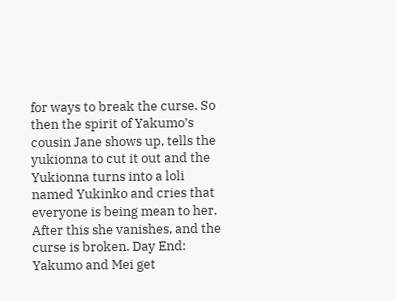for ways to break the curse. So then the spirit of Yakumo’s cousin Jane shows up, tells the yukionna to cut it out and the Yukionna turns into a loli named Yukinko and cries that everyone is being mean to her. After this she vanishes, and the curse is broken. Day End: Yakumo and Mei get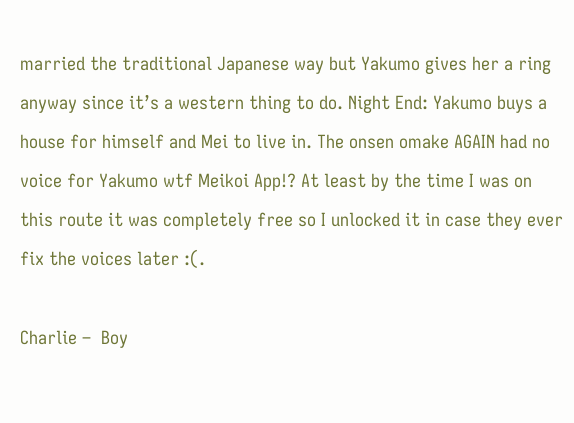married the traditional Japanese way but Yakumo gives her a ring anyway since it’s a western thing to do. Night End: Yakumo buys a house for himself and Mei to live in. The onsen omake AGAIN had no voice for Yakumo wtf Meikoi App!? At least by the time I was on this route it was completely free so I unlocked it in case they ever fix the voices later :(.

Charlie –  Boy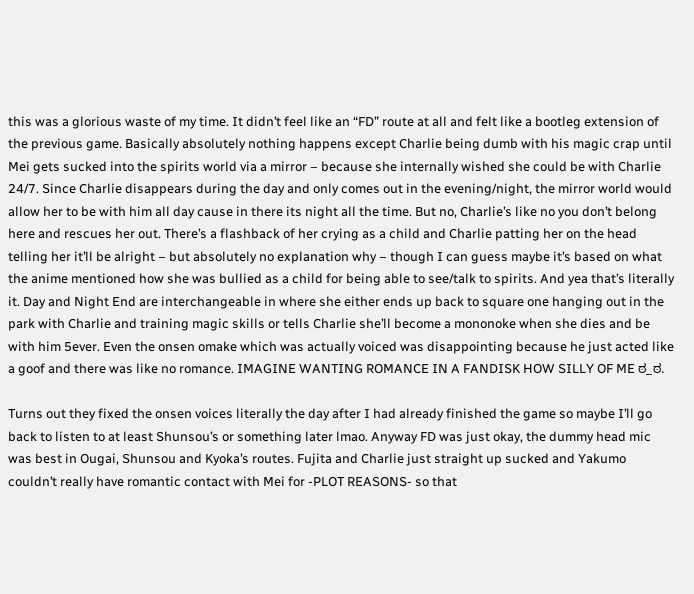this was a glorious waste of my time. It didn’t feel like an “FD” route at all and felt like a bootleg extension of the previous game. Basically absolutely nothing happens except Charlie being dumb with his magic crap until Mei gets sucked into the spirits world via a mirror – because she internally wished she could be with Charlie 24/7. Since Charlie disappears during the day and only comes out in the evening/night, the mirror world would allow her to be with him all day cause in there its night all the time. But no, Charlie’s like no you don’t belong here and rescues her out. There’s a flashback of her crying as a child and Charlie patting her on the head telling her it’ll be alright – but absolutely no explanation why – though I can guess maybe it’s based on what the anime mentioned how she was bullied as a child for being able to see/talk to spirits. And yea that’s literally it. Day and Night End are interchangeable in where she either ends up back to square one hanging out in the park with Charlie and training magic skills or tells Charlie she’ll become a mononoke when she dies and be with him 5ever. Even the onsen omake which was actually voiced was disappointing because he just acted like a goof and there was like no romance. IMAGINE WANTING ROMANCE IN A FANDISK HOW SILLY OF ME ಠ_ಠ.

Turns out they fixed the onsen voices literally the day after I had already finished the game so maybe I’ll go back to listen to at least Shunsou’s or something later lmao. Anyway FD was just okay, the dummy head mic was best in Ougai, Shunsou and Kyoka’s routes. Fujita and Charlie just straight up sucked and Yakumo couldn’t really have romantic contact with Mei for -PLOT REASONS- so that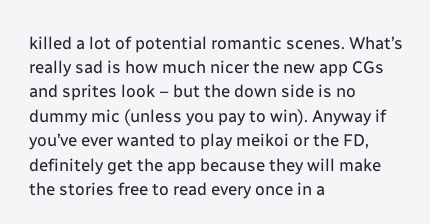killed a lot of potential romantic scenes. What’s really sad is how much nicer the new app CGs and sprites look – but the down side is no dummy mic (unless you pay to win). Anyway if you’ve ever wanted to play meikoi or the FD, definitely get the app because they will make the stories free to read every once in a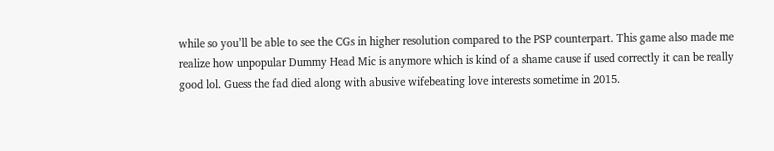while so you’ll be able to see the CGs in higher resolution compared to the PSP counterpart. This game also made me realize how unpopular Dummy Head Mic is anymore which is kind of a shame cause if used correctly it can be really good lol. Guess the fad died along with abusive wifebeating love interests sometime in 2015.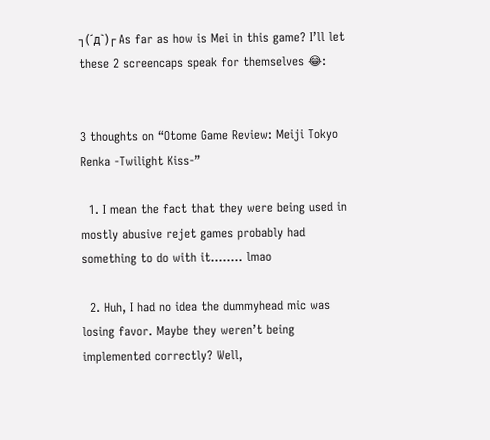┐(´д`)┌ As far as how is Mei in this game? I’ll let these 2 screencaps speak for themselves 😂:


3 thoughts on “Otome Game Review: Meiji Tokyo Renka -Twilight Kiss-”

  1. I mean the fact that they were being used in mostly abusive rejet games probably had something to do with it…….. lmao

  2. Huh, I had no idea the dummyhead mic was losing favor. Maybe they weren’t being implemented correctly? Well,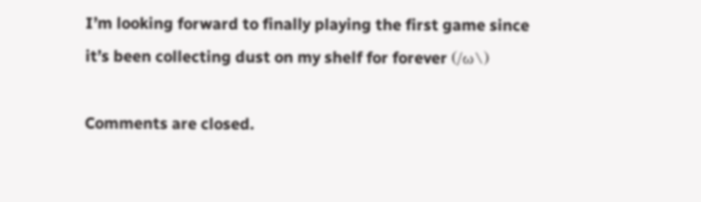I’m looking forward to finally playing the first game since it’s been collecting dust on my shelf for forever (/ω\)

Comments are closed.